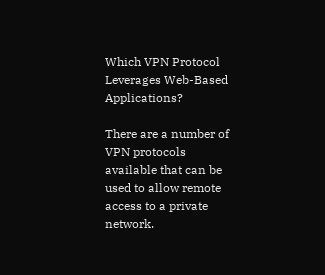Which VPN Protocol Leverages Web-Based Applications?

There are a number of VPN protocols available that can be used to allow remote access to a private network.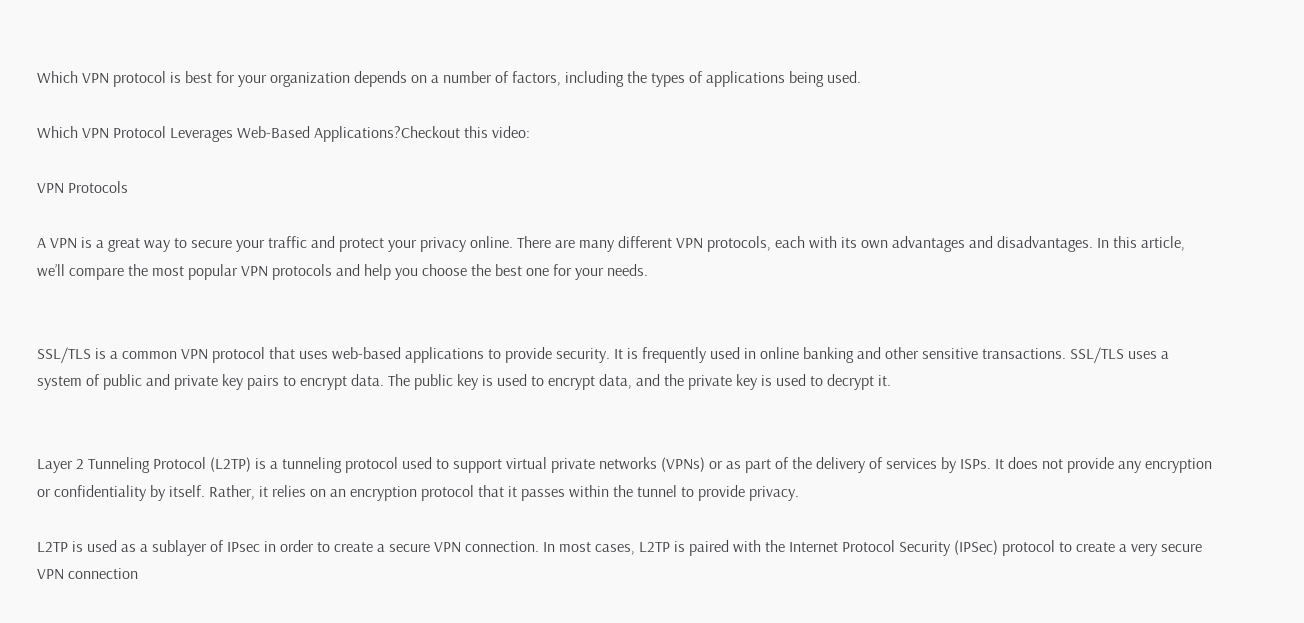Which VPN protocol is best for your organization depends on a number of factors, including the types of applications being used.

Which VPN Protocol Leverages Web-Based Applications?Checkout this video:

VPN Protocols

A VPN is a great way to secure your traffic and protect your privacy online. There are many different VPN protocols, each with its own advantages and disadvantages. In this article, we’ll compare the most popular VPN protocols and help you choose the best one for your needs.


SSL/TLS is a common VPN protocol that uses web-based applications to provide security. It is frequently used in online banking and other sensitive transactions. SSL/TLS uses a system of public and private key pairs to encrypt data. The public key is used to encrypt data, and the private key is used to decrypt it.


Layer 2 Tunneling Protocol (L2TP) is a tunneling protocol used to support virtual private networks (VPNs) or as part of the delivery of services by ISPs. It does not provide any encryption or confidentiality by itself. Rather, it relies on an encryption protocol that it passes within the tunnel to provide privacy.

L2TP is used as a sublayer of IPsec in order to create a secure VPN connection. In most cases, L2TP is paired with the Internet Protocol Security (IPSec) protocol to create a very secure VPN connection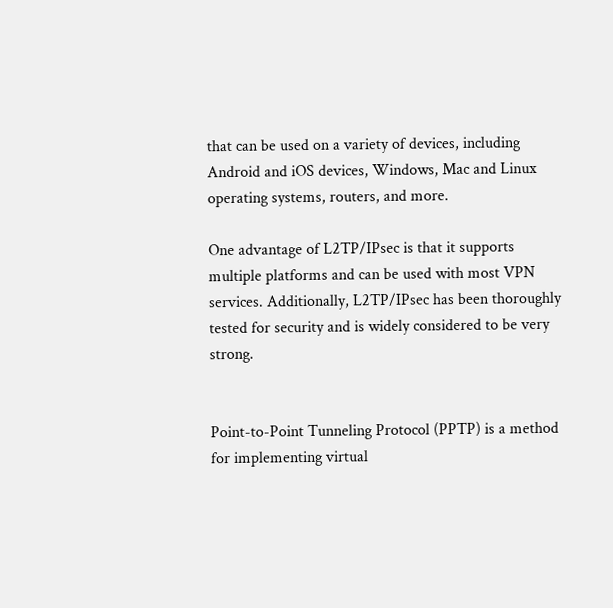that can be used on a variety of devices, including Android and iOS devices, Windows, Mac and Linux operating systems, routers, and more.

One advantage of L2TP/IPsec is that it supports multiple platforms and can be used with most VPN services. Additionally, L2TP/IPsec has been thoroughly tested for security and is widely considered to be very strong.


Point-to-Point Tunneling Protocol (PPTP) is a method for implementing virtual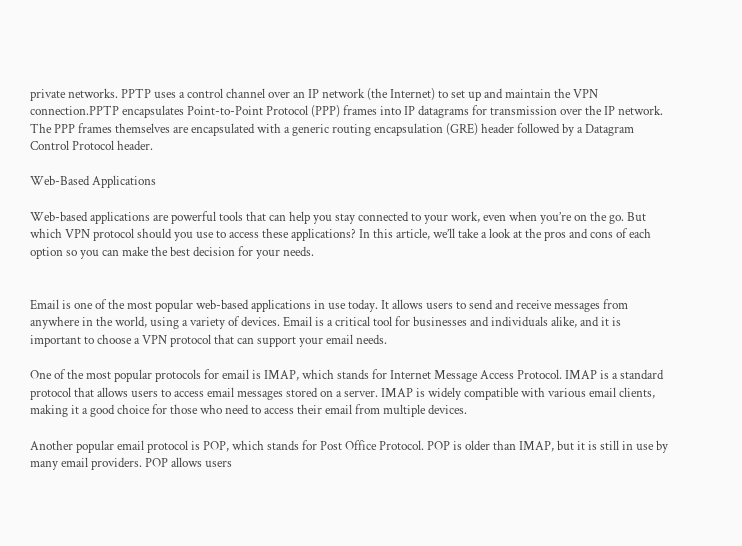private networks. PPTP uses a control channel over an IP network (the Internet) to set up and maintain the VPN connection.PPTP encapsulates Point-to-Point Protocol (PPP) frames into IP datagrams for transmission over the IP network. The PPP frames themselves are encapsulated with a generic routing encapsulation (GRE) header followed by a Datagram Control Protocol header.

Web-Based Applications

Web-based applications are powerful tools that can help you stay connected to your work, even when you’re on the go. But which VPN protocol should you use to access these applications? In this article, we’ll take a look at the pros and cons of each option so you can make the best decision for your needs.


Email is one of the most popular web-based applications in use today. It allows users to send and receive messages from anywhere in the world, using a variety of devices. Email is a critical tool for businesses and individuals alike, and it is important to choose a VPN protocol that can support your email needs.

One of the most popular protocols for email is IMAP, which stands for Internet Message Access Protocol. IMAP is a standard protocol that allows users to access email messages stored on a server. IMAP is widely compatible with various email clients, making it a good choice for those who need to access their email from multiple devices.

Another popular email protocol is POP, which stands for Post Office Protocol. POP is older than IMAP, but it is still in use by many email providers. POP allows users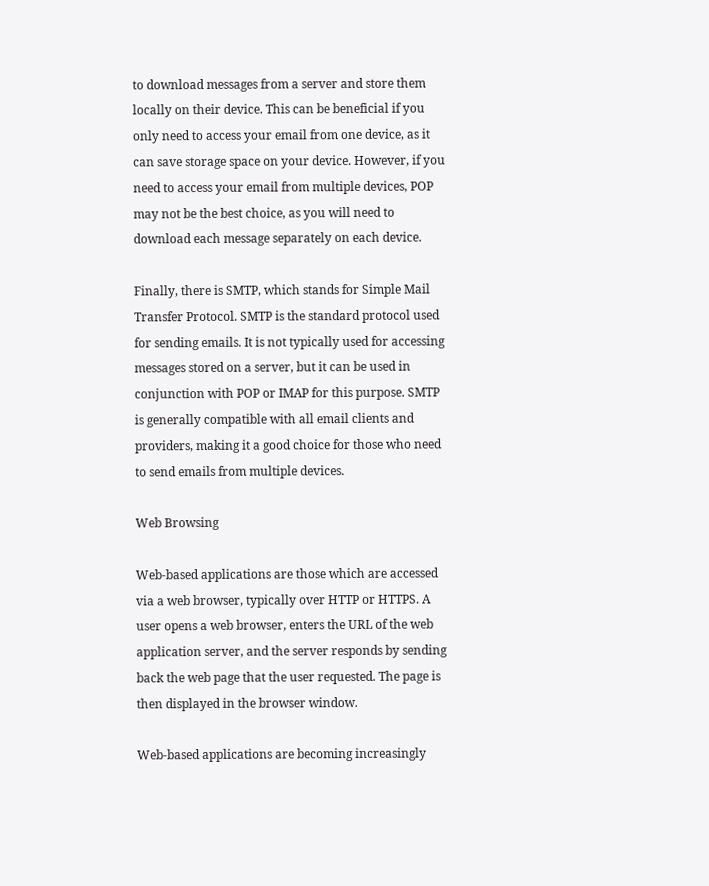to download messages from a server and store them locally on their device. This can be beneficial if you only need to access your email from one device, as it can save storage space on your device. However, if you need to access your email from multiple devices, POP may not be the best choice, as you will need to download each message separately on each device.

Finally, there is SMTP, which stands for Simple Mail Transfer Protocol. SMTP is the standard protocol used for sending emails. It is not typically used for accessing messages stored on a server, but it can be used in conjunction with POP or IMAP for this purpose. SMTP is generally compatible with all email clients and providers, making it a good choice for those who need to send emails from multiple devices.

Web Browsing

Web-based applications are those which are accessed via a web browser, typically over HTTP or HTTPS. A user opens a web browser, enters the URL of the web application server, and the server responds by sending back the web page that the user requested. The page is then displayed in the browser window.

Web-based applications are becoming increasingly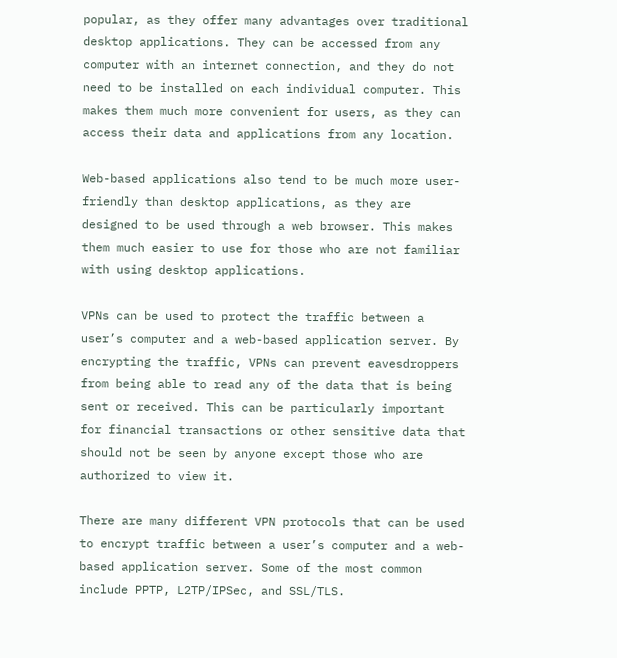popular, as they offer many advantages over traditional desktop applications. They can be accessed from any computer with an internet connection, and they do not need to be installed on each individual computer. This makes them much more convenient for users, as they can access their data and applications from any location.

Web-based applications also tend to be much more user-friendly than desktop applications, as they are designed to be used through a web browser. This makes them much easier to use for those who are not familiar with using desktop applications.

VPNs can be used to protect the traffic between a user’s computer and a web-based application server. By encrypting the traffic, VPNs can prevent eavesdroppers from being able to read any of the data that is being sent or received. This can be particularly important for financial transactions or other sensitive data that should not be seen by anyone except those who are authorized to view it.

There are many different VPN protocols that can be used to encrypt traffic between a user’s computer and a web-based application server. Some of the most common include PPTP, L2TP/IPSec, and SSL/TLS.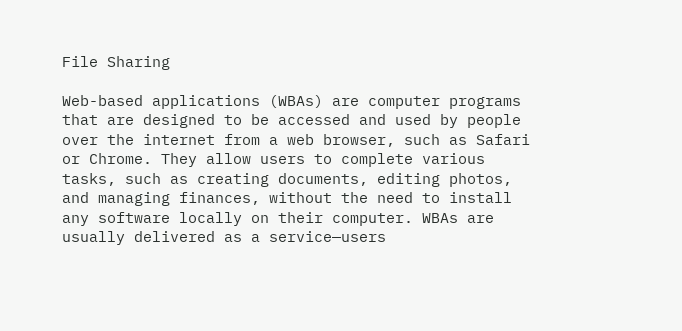File Sharing

Web-based applications (WBAs) are computer programs that are designed to be accessed and used by people over the internet from a web browser, such as Safari or Chrome. They allow users to complete various tasks, such as creating documents, editing photos, and managing finances, without the need to install any software locally on their computer. WBAs are usually delivered as a service—users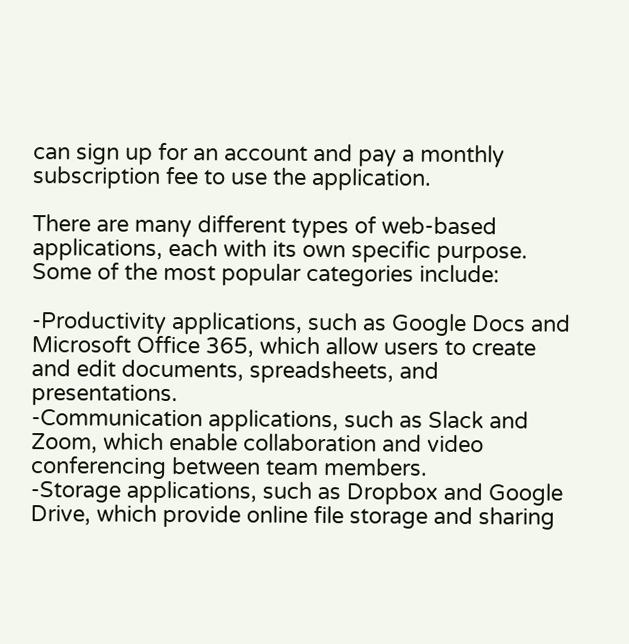can sign up for an account and pay a monthly subscription fee to use the application.

There are many different types of web-based applications, each with its own specific purpose. Some of the most popular categories include:

-Productivity applications, such as Google Docs and Microsoft Office 365, which allow users to create and edit documents, spreadsheets, and presentations.
-Communication applications, such as Slack and Zoom, which enable collaboration and video conferencing between team members.
-Storage applications, such as Dropbox and Google Drive, which provide online file storage and sharing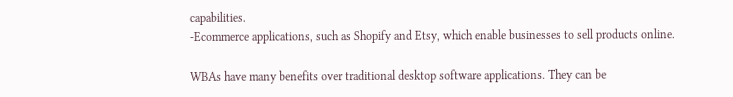capabilities.
-Ecommerce applications, such as Shopify and Etsy, which enable businesses to sell products online.

WBAs have many benefits over traditional desktop software applications. They can be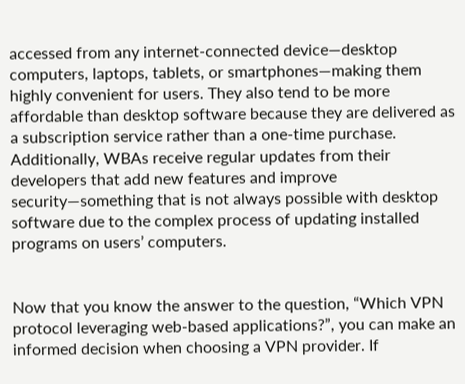accessed from any internet-connected device—desktop computers, laptops, tablets, or smartphones—making them highly convenient for users. They also tend to be more affordable than desktop software because they are delivered as a subscription service rather than a one-time purchase. Additionally, WBAs receive regular updates from their developers that add new features and improve security—something that is not always possible with desktop software due to the complex process of updating installed programs on users’ computers.


Now that you know the answer to the question, “Which VPN protocol leveraging web-based applications?”, you can make an informed decision when choosing a VPN provider. If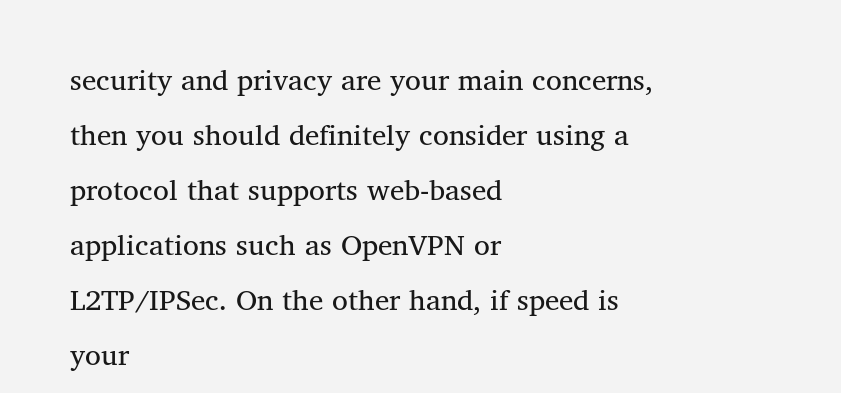security and privacy are your main concerns, then you should definitely consider using a protocol that supports web-based applications such as OpenVPN or L2TP/IPSec. On the other hand, if speed is your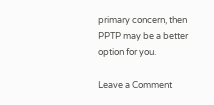primary concern, then PPTP may be a better option for you.

Leave a Comment